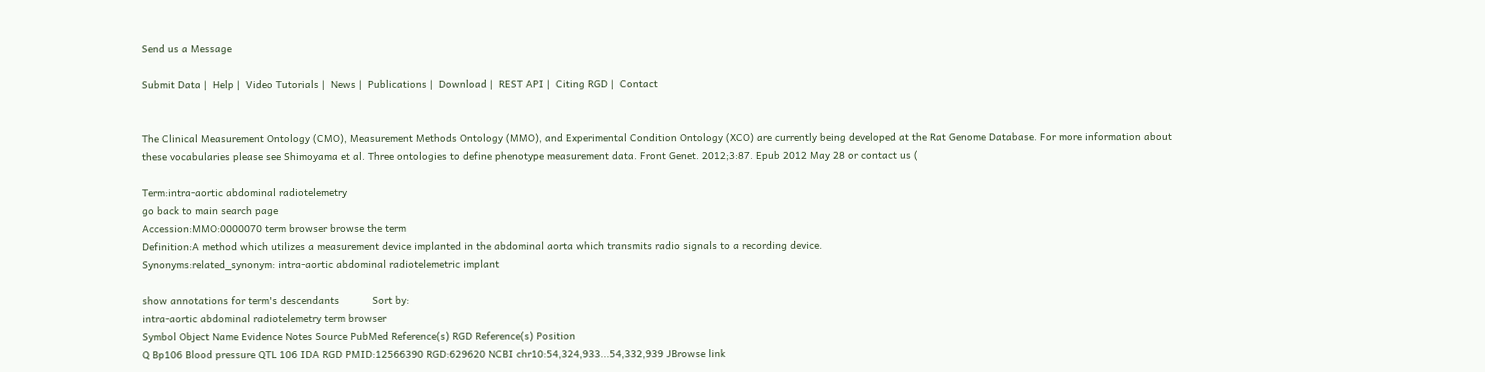Send us a Message

Submit Data |  Help |  Video Tutorials |  News |  Publications |  Download |  REST API |  Citing RGD |  Contact


The Clinical Measurement Ontology (CMO), Measurement Methods Ontology (MMO), and Experimental Condition Ontology (XCO) are currently being developed at the Rat Genome Database. For more information about these vocabularies please see Shimoyama et al. Three ontologies to define phenotype measurement data. Front Genet. 2012;3:87. Epub 2012 May 28 or contact us (

Term:intra-aortic abdominal radiotelemetry
go back to main search page
Accession:MMO:0000070 term browser browse the term
Definition:A method which utilizes a measurement device implanted in the abdominal aorta which transmits radio signals to a recording device.
Synonyms:related_synonym: intra-aortic abdominal radiotelemetric implant

show annotations for term's descendants           Sort by:
intra-aortic abdominal radiotelemetry term browser
Symbol Object Name Evidence Notes Source PubMed Reference(s) RGD Reference(s) Position
Q Bp106 Blood pressure QTL 106 IDA RGD PMID:12566390 RGD:629620 NCBI chr10:54,324,933...54,332,939 JBrowse link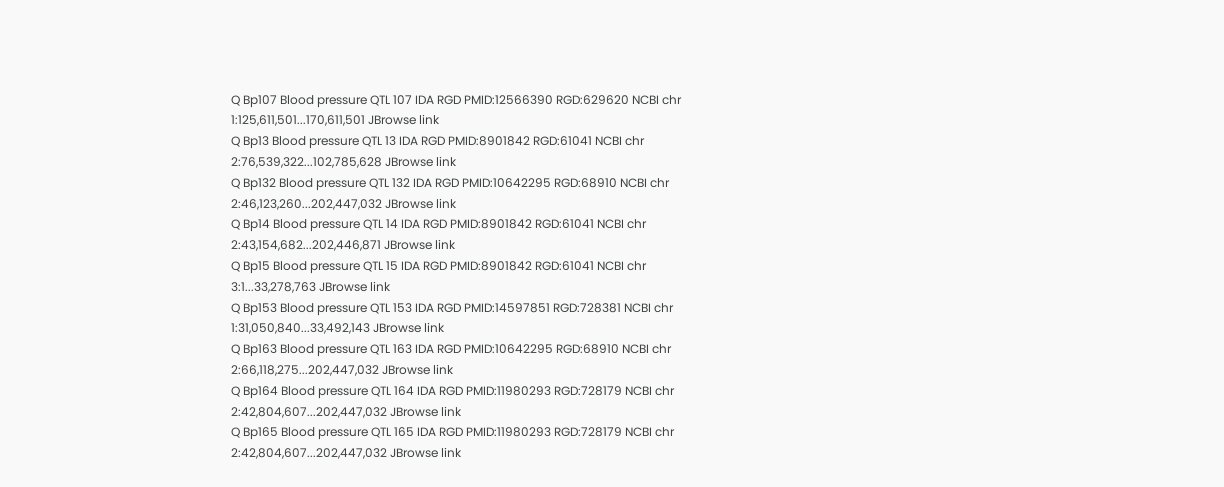Q Bp107 Blood pressure QTL 107 IDA RGD PMID:12566390 RGD:629620 NCBI chr 1:125,611,501...170,611,501 JBrowse link
Q Bp13 Blood pressure QTL 13 IDA RGD PMID:8901842 RGD:61041 NCBI chr 2:76,539,322...102,785,628 JBrowse link
Q Bp132 Blood pressure QTL 132 IDA RGD PMID:10642295 RGD:68910 NCBI chr 2:46,123,260...202,447,032 JBrowse link
Q Bp14 Blood pressure QTL 14 IDA RGD PMID:8901842 RGD:61041 NCBI chr 2:43,154,682...202,446,871 JBrowse link
Q Bp15 Blood pressure QTL 15 IDA RGD PMID:8901842 RGD:61041 NCBI chr 3:1...33,278,763 JBrowse link
Q Bp153 Blood pressure QTL 153 IDA RGD PMID:14597851 RGD:728381 NCBI chr 1:31,050,840...33,492,143 JBrowse link
Q Bp163 Blood pressure QTL 163 IDA RGD PMID:10642295 RGD:68910 NCBI chr 2:66,118,275...202,447,032 JBrowse link
Q Bp164 Blood pressure QTL 164 IDA RGD PMID:11980293 RGD:728179 NCBI chr 2:42,804,607...202,447,032 JBrowse link
Q Bp165 Blood pressure QTL 165 IDA RGD PMID:11980293 RGD:728179 NCBI chr 2:42,804,607...202,447,032 JBrowse link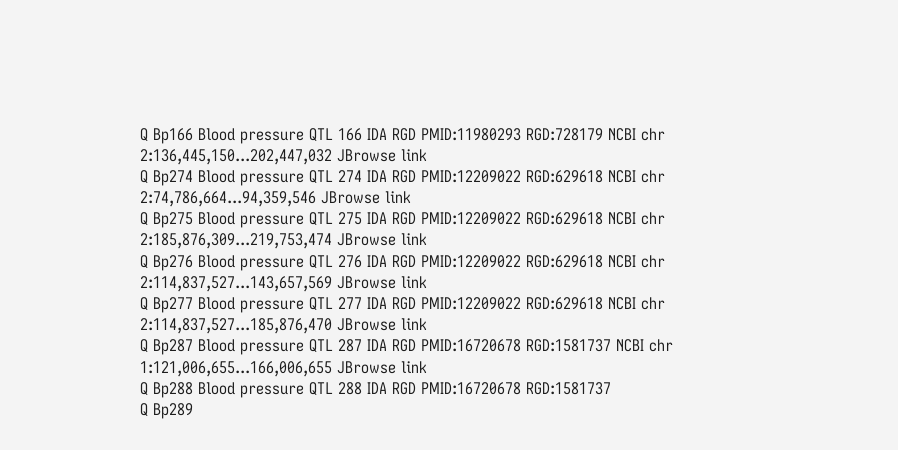Q Bp166 Blood pressure QTL 166 IDA RGD PMID:11980293 RGD:728179 NCBI chr 2:136,445,150...202,447,032 JBrowse link
Q Bp274 Blood pressure QTL 274 IDA RGD PMID:12209022 RGD:629618 NCBI chr 2:74,786,664...94,359,546 JBrowse link
Q Bp275 Blood pressure QTL 275 IDA RGD PMID:12209022 RGD:629618 NCBI chr 2:185,876,309...219,753,474 JBrowse link
Q Bp276 Blood pressure QTL 276 IDA RGD PMID:12209022 RGD:629618 NCBI chr 2:114,837,527...143,657,569 JBrowse link
Q Bp277 Blood pressure QTL 277 IDA RGD PMID:12209022 RGD:629618 NCBI chr 2:114,837,527...185,876,470 JBrowse link
Q Bp287 Blood pressure QTL 287 IDA RGD PMID:16720678 RGD:1581737 NCBI chr 1:121,006,655...166,006,655 JBrowse link
Q Bp288 Blood pressure QTL 288 IDA RGD PMID:16720678 RGD:1581737
Q Bp289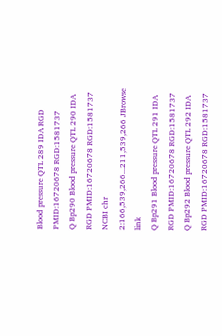Blood pressure QTL 289 IDA RGD PMID:16720678 RGD:1581737
Q Bp290 Blood pressure QTL 290 IDA RGD PMID:16720678 RGD:1581737 NCBI chr 2:166,539,266...211,539,266 JBrowse link
Q Bp291 Blood pressure QTL 291 IDA RGD PMID:16720678 RGD:1581737
Q Bp292 Blood pressure QTL 292 IDA RGD PMID:16720678 RGD:1581737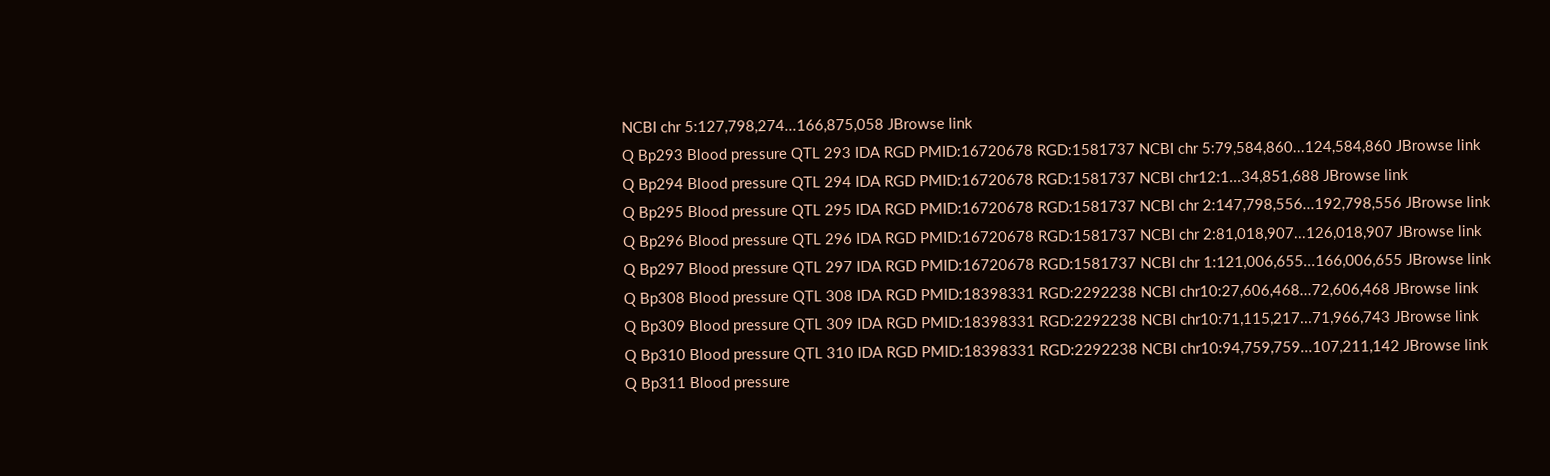NCBI chr 5:127,798,274...166,875,058 JBrowse link
Q Bp293 Blood pressure QTL 293 IDA RGD PMID:16720678 RGD:1581737 NCBI chr 5:79,584,860...124,584,860 JBrowse link
Q Bp294 Blood pressure QTL 294 IDA RGD PMID:16720678 RGD:1581737 NCBI chr12:1...34,851,688 JBrowse link
Q Bp295 Blood pressure QTL 295 IDA RGD PMID:16720678 RGD:1581737 NCBI chr 2:147,798,556...192,798,556 JBrowse link
Q Bp296 Blood pressure QTL 296 IDA RGD PMID:16720678 RGD:1581737 NCBI chr 2:81,018,907...126,018,907 JBrowse link
Q Bp297 Blood pressure QTL 297 IDA RGD PMID:16720678 RGD:1581737 NCBI chr 1:121,006,655...166,006,655 JBrowse link
Q Bp308 Blood pressure QTL 308 IDA RGD PMID:18398331 RGD:2292238 NCBI chr10:27,606,468...72,606,468 JBrowse link
Q Bp309 Blood pressure QTL 309 IDA RGD PMID:18398331 RGD:2292238 NCBI chr10:71,115,217...71,966,743 JBrowse link
Q Bp310 Blood pressure QTL 310 IDA RGD PMID:18398331 RGD:2292238 NCBI chr10:94,759,759...107,211,142 JBrowse link
Q Bp311 Blood pressure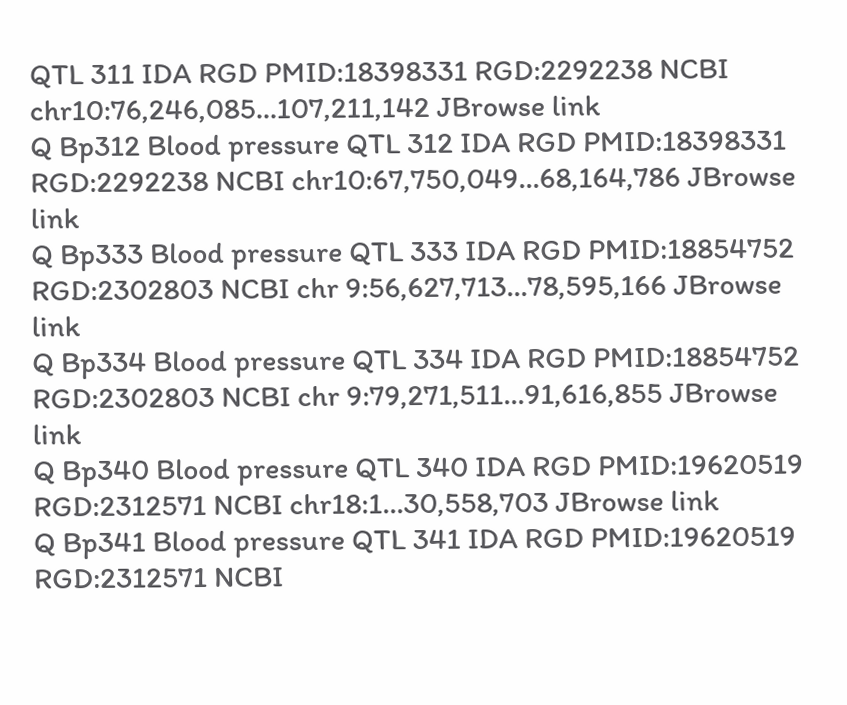QTL 311 IDA RGD PMID:18398331 RGD:2292238 NCBI chr10:76,246,085...107,211,142 JBrowse link
Q Bp312 Blood pressure QTL 312 IDA RGD PMID:18398331 RGD:2292238 NCBI chr10:67,750,049...68,164,786 JBrowse link
Q Bp333 Blood pressure QTL 333 IDA RGD PMID:18854752 RGD:2302803 NCBI chr 9:56,627,713...78,595,166 JBrowse link
Q Bp334 Blood pressure QTL 334 IDA RGD PMID:18854752 RGD:2302803 NCBI chr 9:79,271,511...91,616,855 JBrowse link
Q Bp340 Blood pressure QTL 340 IDA RGD PMID:19620519 RGD:2312571 NCBI chr18:1...30,558,703 JBrowse link
Q Bp341 Blood pressure QTL 341 IDA RGD PMID:19620519 RGD:2312571 NCBI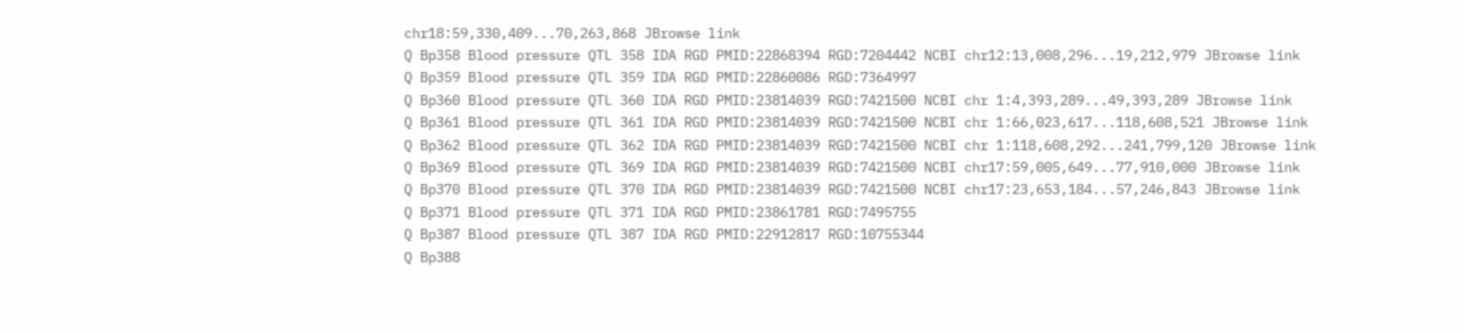chr18:59,330,409...70,263,868 JBrowse link
Q Bp358 Blood pressure QTL 358 IDA RGD PMID:22868394 RGD:7204442 NCBI chr12:13,008,296...19,212,979 JBrowse link
Q Bp359 Blood pressure QTL 359 IDA RGD PMID:22860086 RGD:7364997
Q Bp360 Blood pressure QTL 360 IDA RGD PMID:23814039 RGD:7421500 NCBI chr 1:4,393,289...49,393,289 JBrowse link
Q Bp361 Blood pressure QTL 361 IDA RGD PMID:23814039 RGD:7421500 NCBI chr 1:66,023,617...118,608,521 JBrowse link
Q Bp362 Blood pressure QTL 362 IDA RGD PMID:23814039 RGD:7421500 NCBI chr 1:118,608,292...241,799,120 JBrowse link
Q Bp369 Blood pressure QTL 369 IDA RGD PMID:23814039 RGD:7421500 NCBI chr17:59,005,649...77,910,000 JBrowse link
Q Bp370 Blood pressure QTL 370 IDA RGD PMID:23814039 RGD:7421500 NCBI chr17:23,653,184...57,246,843 JBrowse link
Q Bp371 Blood pressure QTL 371 IDA RGD PMID:23861781 RGD:7495755
Q Bp387 Blood pressure QTL 387 IDA RGD PMID:22912817 RGD:10755344
Q Bp388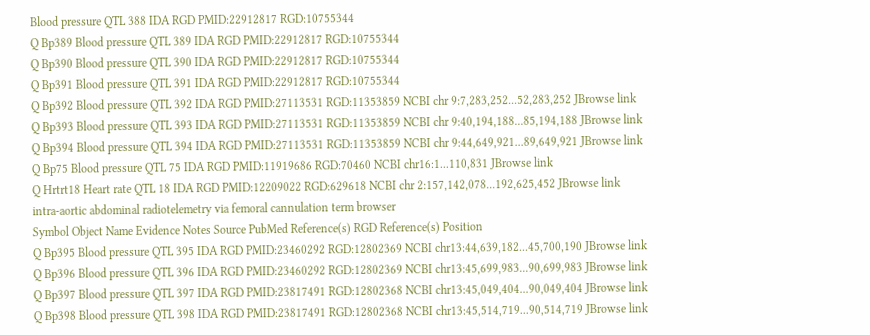Blood pressure QTL 388 IDA RGD PMID:22912817 RGD:10755344
Q Bp389 Blood pressure QTL 389 IDA RGD PMID:22912817 RGD:10755344
Q Bp390 Blood pressure QTL 390 IDA RGD PMID:22912817 RGD:10755344
Q Bp391 Blood pressure QTL 391 IDA RGD PMID:22912817 RGD:10755344
Q Bp392 Blood pressure QTL 392 IDA RGD PMID:27113531 RGD:11353859 NCBI chr 9:7,283,252...52,283,252 JBrowse link
Q Bp393 Blood pressure QTL 393 IDA RGD PMID:27113531 RGD:11353859 NCBI chr 9:40,194,188...85,194,188 JBrowse link
Q Bp394 Blood pressure QTL 394 IDA RGD PMID:27113531 RGD:11353859 NCBI chr 9:44,649,921...89,649,921 JBrowse link
Q Bp75 Blood pressure QTL 75 IDA RGD PMID:11919686 RGD:70460 NCBI chr16:1...110,831 JBrowse link
Q Hrtrt18 Heart rate QTL 18 IDA RGD PMID:12209022 RGD:629618 NCBI chr 2:157,142,078...192,625,452 JBrowse link
intra-aortic abdominal radiotelemetry via femoral cannulation term browser
Symbol Object Name Evidence Notes Source PubMed Reference(s) RGD Reference(s) Position
Q Bp395 Blood pressure QTL 395 IDA RGD PMID:23460292 RGD:12802369 NCBI chr13:44,639,182...45,700,190 JBrowse link
Q Bp396 Blood pressure QTL 396 IDA RGD PMID:23460292 RGD:12802369 NCBI chr13:45,699,983...90,699,983 JBrowse link
Q Bp397 Blood pressure QTL 397 IDA RGD PMID:23817491 RGD:12802368 NCBI chr13:45,049,404...90,049,404 JBrowse link
Q Bp398 Blood pressure QTL 398 IDA RGD PMID:23817491 RGD:12802368 NCBI chr13:45,514,719...90,514,719 JBrowse link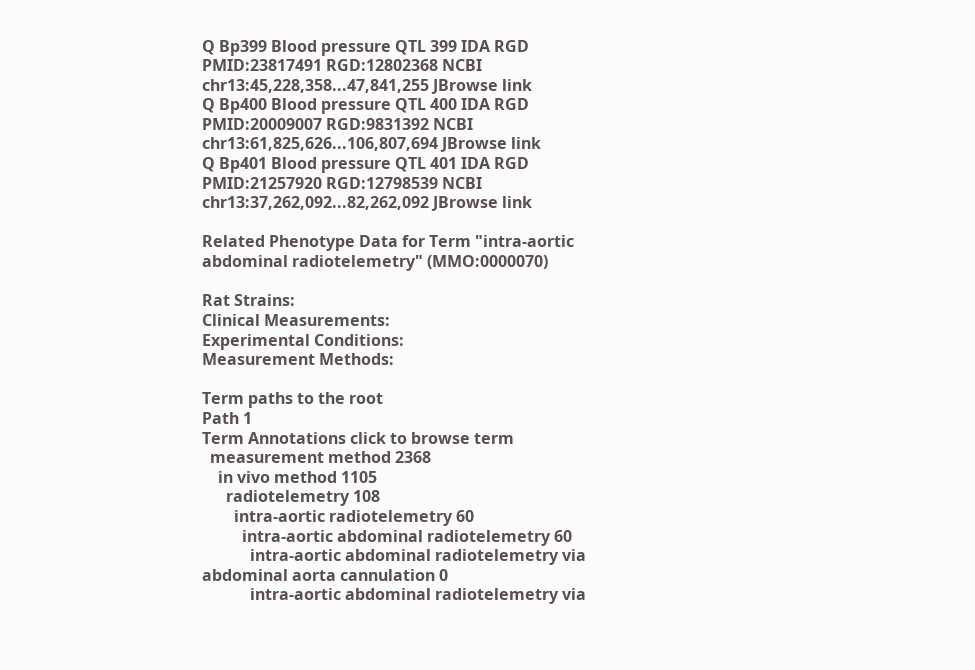Q Bp399 Blood pressure QTL 399 IDA RGD PMID:23817491 RGD:12802368 NCBI chr13:45,228,358...47,841,255 JBrowse link
Q Bp400 Blood pressure QTL 400 IDA RGD PMID:20009007 RGD:9831392 NCBI chr13:61,825,626...106,807,694 JBrowse link
Q Bp401 Blood pressure QTL 401 IDA RGD PMID:21257920 RGD:12798539 NCBI chr13:37,262,092...82,262,092 JBrowse link

Related Phenotype Data for Term "intra-aortic abdominal radiotelemetry" (MMO:0000070)

Rat Strains:
Clinical Measurements:
Experimental Conditions:
Measurement Methods:

Term paths to the root
Path 1
Term Annotations click to browse term
  measurement method 2368
    in vivo method 1105
      radiotelemetry 108
        intra-aortic radiotelemetry 60
          intra-aortic abdominal radiotelemetry 60
            intra-aortic abdominal radiotelemetry via abdominal aorta cannulation 0
            intra-aortic abdominal radiotelemetry via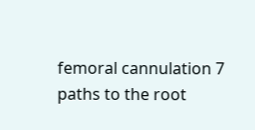femoral cannulation 7
paths to the root